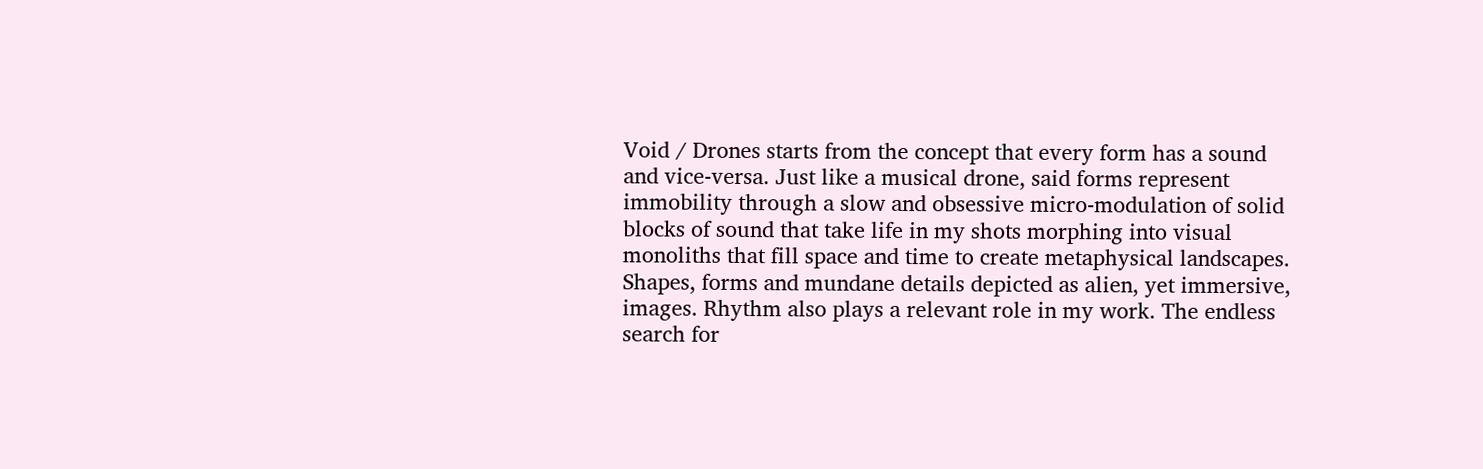Void / Drones starts from the concept that every form has a sound and vice-versa. Just like a musical drone, said forms represent immobility through a slow and obsessive micro-modulation of solid blocks of sound that take life in my shots morphing into visual monoliths that fill space and time to create metaphysical landscapes. Shapes, forms and mundane details depicted as alien, yet immersive, images. Rhythm also plays a relevant role in my work. The endless search for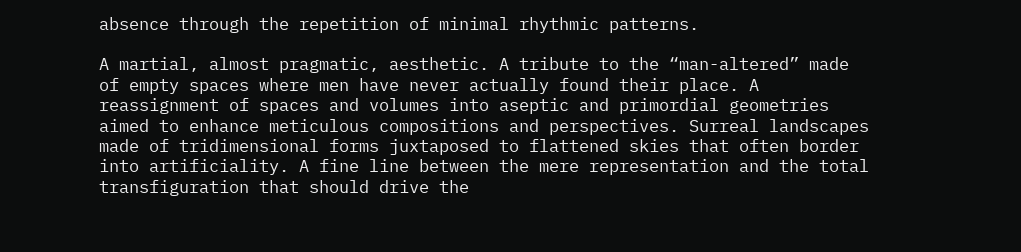absence through the repetition of minimal rhythmic patterns.

A martial, almost pragmatic, aesthetic. A tribute to the “man-altered” made of empty spaces where men have never actually found their place. A reassignment of spaces and volumes into aseptic and primordial geometries aimed to enhance meticulous compositions and perspectives. Surreal landscapes made of tridimensional forms juxtaposed to flattened skies that often border into artificiality. A fine line between the mere representation and the total transfiguration that should drive the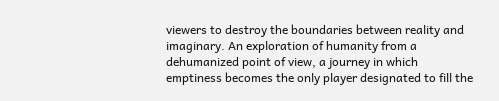viewers to destroy the boundaries between reality and imaginary. An exploration of humanity from a dehumanized point of view, a journey in which emptiness becomes the only player designated to fill the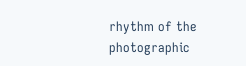rhythm of the photographic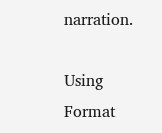narration.

Using Format